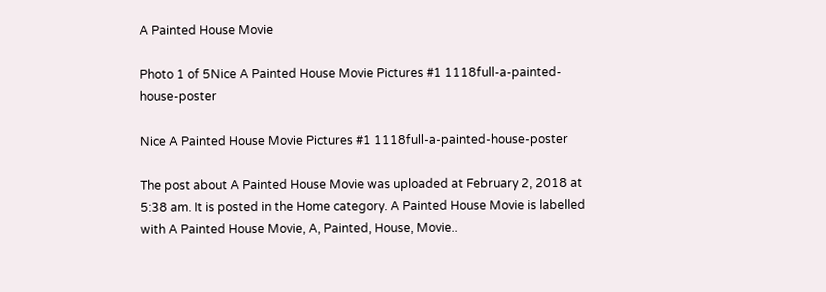A Painted House Movie

Photo 1 of 5Nice A Painted House Movie Pictures #1 1118full-a-painted-house-poster

Nice A Painted House Movie Pictures #1 1118full-a-painted-house-poster

The post about A Painted House Movie was uploaded at February 2, 2018 at 5:38 am. It is posted in the Home category. A Painted House Movie is labelled with A Painted House Movie, A, Painted, House, Movie..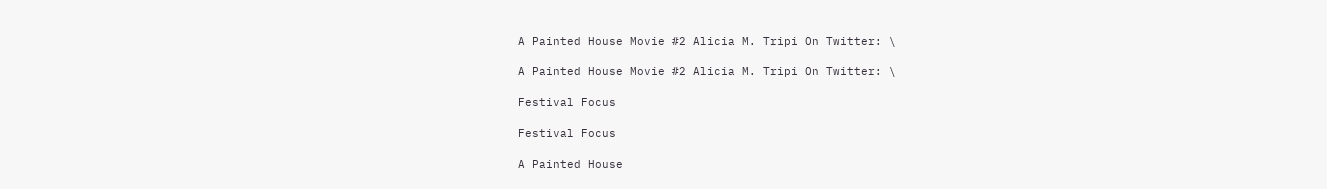A Painted House Movie #2 Alicia M. Tripi On Twitter: \

A Painted House Movie #2 Alicia M. Tripi On Twitter: \

Festival Focus

Festival Focus

A Painted House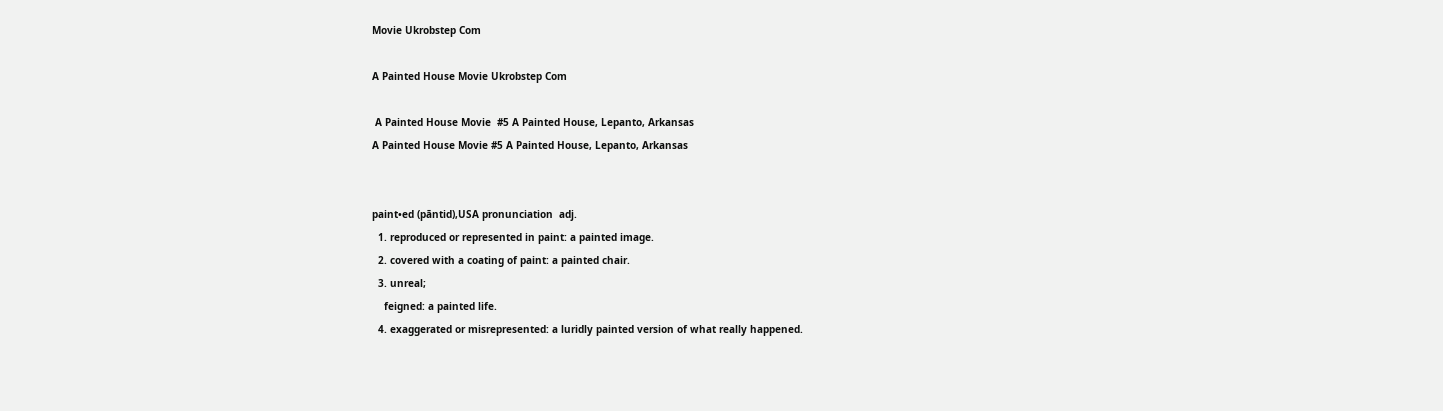Movie Ukrobstep Com

A Painted House Movie Ukrobstep Com

 A Painted House Movie  #5 A Painted House, Lepanto, Arkansas
A Painted House Movie #5 A Painted House, Lepanto, Arkansas


paint•ed (pāntid),USA pronunciation  adj.
  1. reproduced or represented in paint: a painted image.
  2. covered with a coating of paint: a painted chair.
  3. unreal;
    feigned: a painted life.
  4. exaggerated or misrepresented: a luridly painted version of what really happened.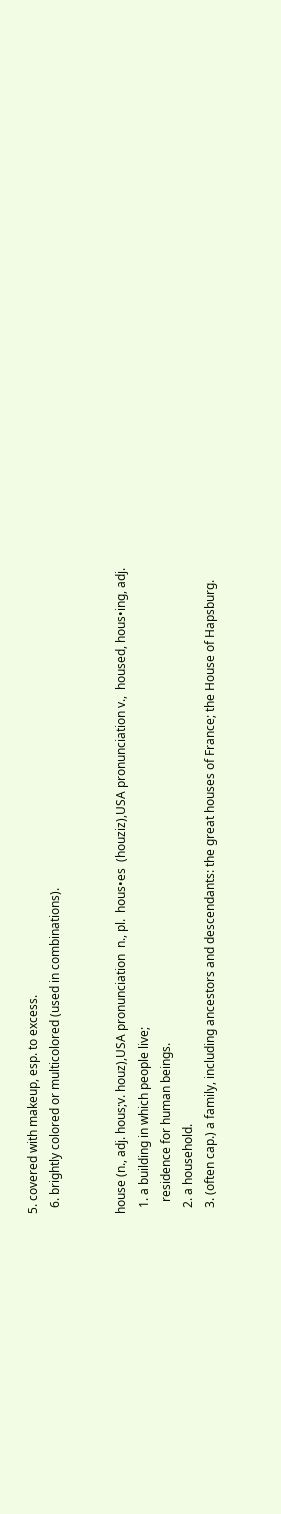5. covered with makeup, esp. to excess.
  6. brightly colored or multicolored (used in combinations).


house (n., adj. hous;v. houz),USA pronunciation  n., pl.  hous•es  (houziz),USA pronunciation v.,  housed, hous•ing, adj.
  1. a building in which people live;
    residence for human beings.
  2. a household.
  3. (often cap.) a family, including ancestors and descendants: the great houses of France; the House of Hapsburg.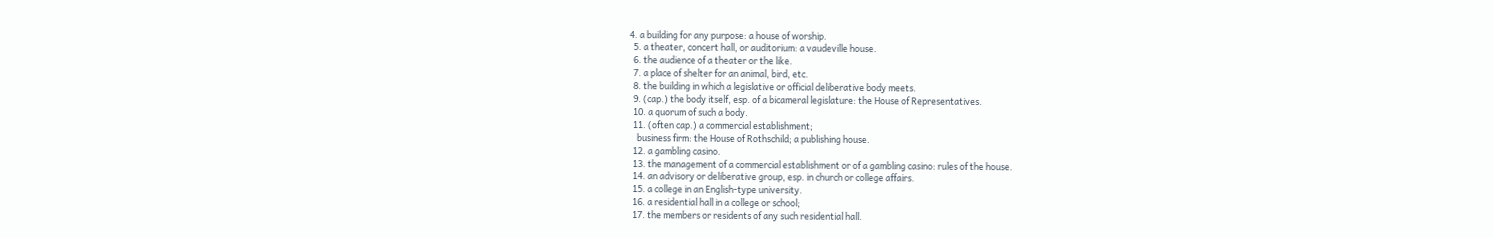4. a building for any purpose: a house of worship.
  5. a theater, concert hall, or auditorium: a vaudeville house.
  6. the audience of a theater or the like.
  7. a place of shelter for an animal, bird, etc.
  8. the building in which a legislative or official deliberative body meets.
  9. (cap.) the body itself, esp. of a bicameral legislature: the House of Representatives.
  10. a quorum of such a body.
  11. (often cap.) a commercial establishment;
    business firm: the House of Rothschild; a publishing house.
  12. a gambling casino.
  13. the management of a commercial establishment or of a gambling casino: rules of the house.
  14. an advisory or deliberative group, esp. in church or college affairs.
  15. a college in an English-type university.
  16. a residential hall in a college or school;
  17. the members or residents of any such residential hall.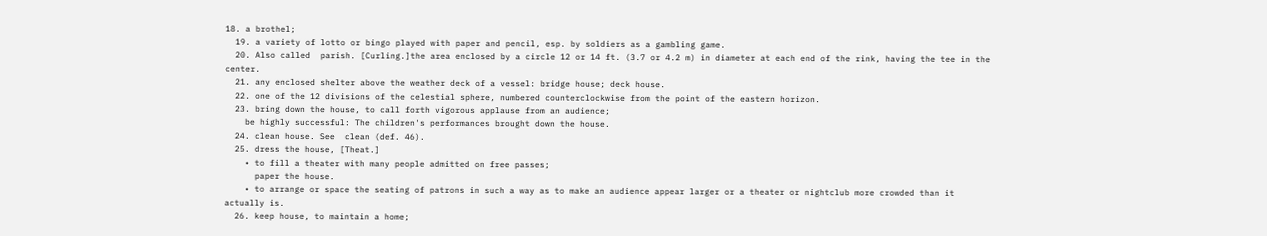18. a brothel;
  19. a variety of lotto or bingo played with paper and pencil, esp. by soldiers as a gambling game.
  20. Also called  parish. [Curling.]the area enclosed by a circle 12 or 14 ft. (3.7 or 4.2 m) in diameter at each end of the rink, having the tee in the center.
  21. any enclosed shelter above the weather deck of a vessel: bridge house; deck house.
  22. one of the 12 divisions of the celestial sphere, numbered counterclockwise from the point of the eastern horizon.
  23. bring down the house, to call forth vigorous applause from an audience;
    be highly successful: The children's performances brought down the house.
  24. clean house. See  clean (def. 46).
  25. dress the house, [Theat.]
    • to fill a theater with many people admitted on free passes;
      paper the house.
    • to arrange or space the seating of patrons in such a way as to make an audience appear larger or a theater or nightclub more crowded than it actually is.
  26. keep house, to maintain a home;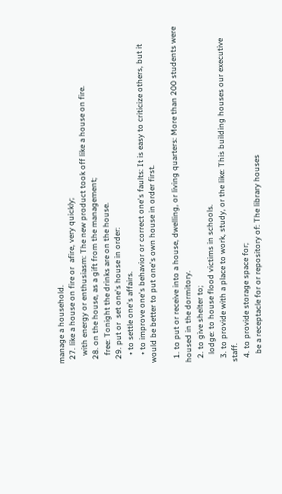manage a household.
  27. like a house on fire or  afire, very quickly;
    with energy or enthusiasm: The new product took off like a house on fire.
  28. on the house, as a gift from the management;
    free: Tonight the drinks are on the house.
  29. put or  set one's house in order:
    • to settle one's affairs.
    • to improve one's behavior or correct one's faults: It is easy to criticize others, but it would be better to put one's own house in order first.

  1. to put or receive into a house, dwelling, or living quarters: More than 200 students were housed in the dormitory.
  2. to give shelter to;
    lodge: to house flood victims in schools.
  3. to provide with a place to work, study, or the like: This building houses our executive staff.
  4. to provide storage space for;
    be a receptacle for or repository of: The library houses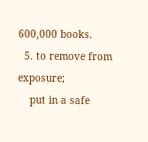600,000 books.
  5. to remove from exposure;
    put in a safe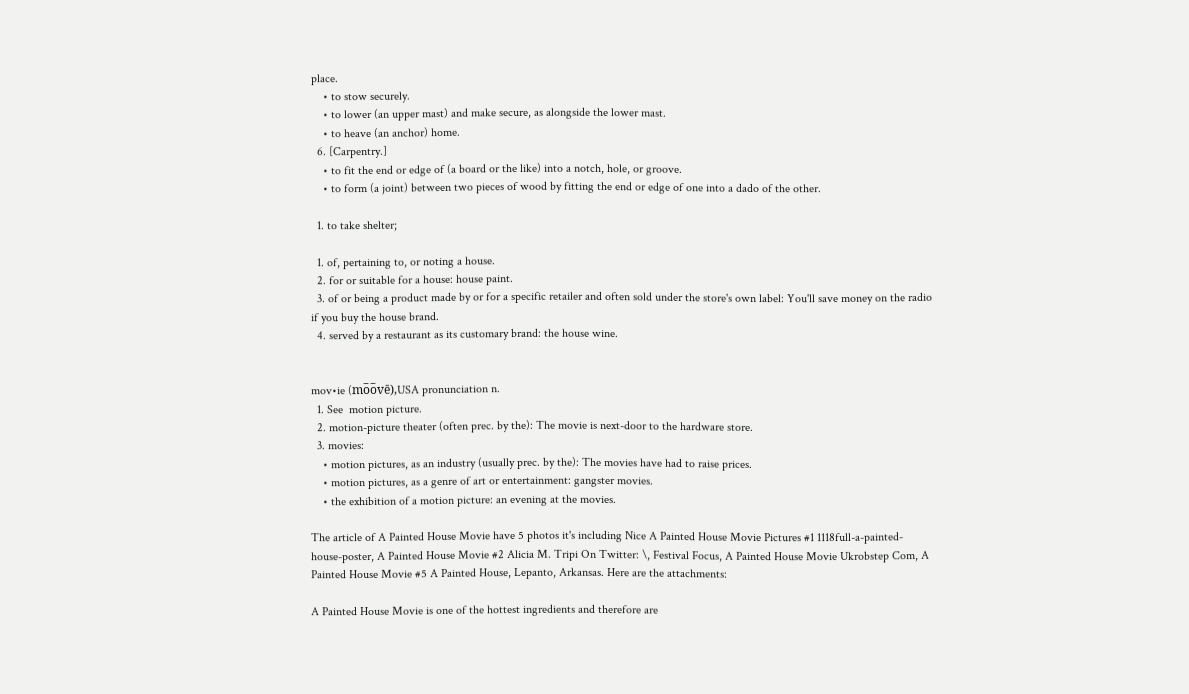place.
    • to stow securely.
    • to lower (an upper mast) and make secure, as alongside the lower mast.
    • to heave (an anchor) home.
  6. [Carpentry.]
    • to fit the end or edge of (a board or the like) into a notch, hole, or groove.
    • to form (a joint) between two pieces of wood by fitting the end or edge of one into a dado of the other.

  1. to take shelter;

  1. of, pertaining to, or noting a house.
  2. for or suitable for a house: house paint.
  3. of or being a product made by or for a specific retailer and often sold under the store's own label: You'll save money on the radio if you buy the house brand.
  4. served by a restaurant as its customary brand: the house wine.


mov•ie (mo̅o̅vē),USA pronunciation n.
  1. See  motion picture.
  2. motion-picture theater (often prec. by the): The movie is next-door to the hardware store.
  3. movies:
    • motion pictures, as an industry (usually prec. by the): The movies have had to raise prices.
    • motion pictures, as a genre of art or entertainment: gangster movies.
    • the exhibition of a motion picture: an evening at the movies.

The article of A Painted House Movie have 5 photos it's including Nice A Painted House Movie Pictures #1 1118full-a-painted-house-poster, A Painted House Movie #2 Alicia M. Tripi On Twitter: \, Festival Focus, A Painted House Movie Ukrobstep Com, A Painted House Movie #5 A Painted House, Lepanto, Arkansas. Here are the attachments:

A Painted House Movie is one of the hottest ingredients and therefore are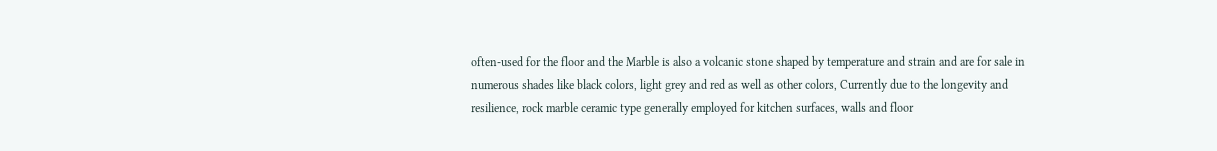often-used for the floor and the Marble is also a volcanic stone shaped by temperature and strain and are for sale in numerous shades like black colors, light grey and red as well as other colors, Currently due to the longevity and resilience, rock marble ceramic type generally employed for kitchen surfaces, walls and floor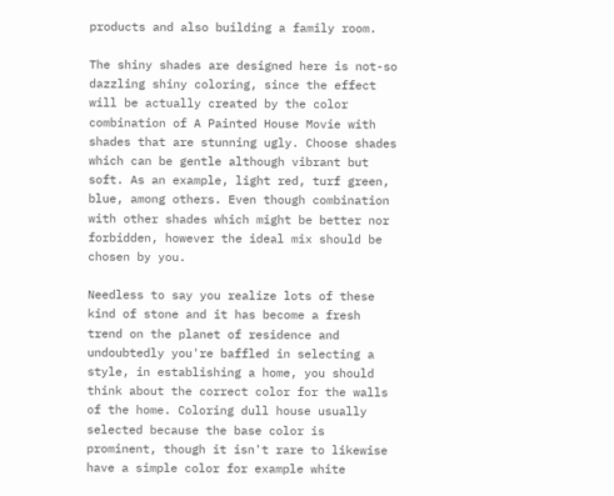products and also building a family room.

The shiny shades are designed here is not-so dazzling shiny coloring, since the effect will be actually created by the color combination of A Painted House Movie with shades that are stunning ugly. Choose shades which can be gentle although vibrant but soft. As an example, light red, turf green, blue, among others. Even though combination with other shades which might be better nor forbidden, however the ideal mix should be chosen by you.

Needless to say you realize lots of these kind of stone and it has become a fresh trend on the planet of residence and undoubtedly you're baffled in selecting a style, in establishing a home, you should think about the correct color for the walls of the home. Coloring dull house usually selected because the base color is prominent, though it isn't rare to likewise have a simple color for example white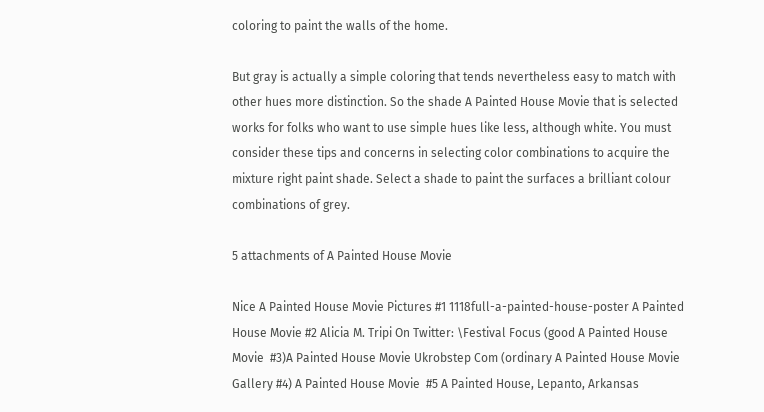coloring to paint the walls of the home.

But gray is actually a simple coloring that tends nevertheless easy to match with other hues more distinction. So the shade A Painted House Movie that is selected works for folks who want to use simple hues like less, although white. You must consider these tips and concerns in selecting color combinations to acquire the mixture right paint shade. Select a shade to paint the surfaces a brilliant colour combinations of grey.

5 attachments of A Painted House Movie

Nice A Painted House Movie Pictures #1 1118full-a-painted-house-poster A Painted House Movie #2 Alicia M. Tripi On Twitter: \Festival Focus (good A Painted House Movie  #3)A Painted House Movie Ukrobstep Com (ordinary A Painted House Movie Gallery #4) A Painted House Movie  #5 A Painted House, Lepanto, Arkansas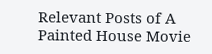Relevant Posts of A Painted House Movie